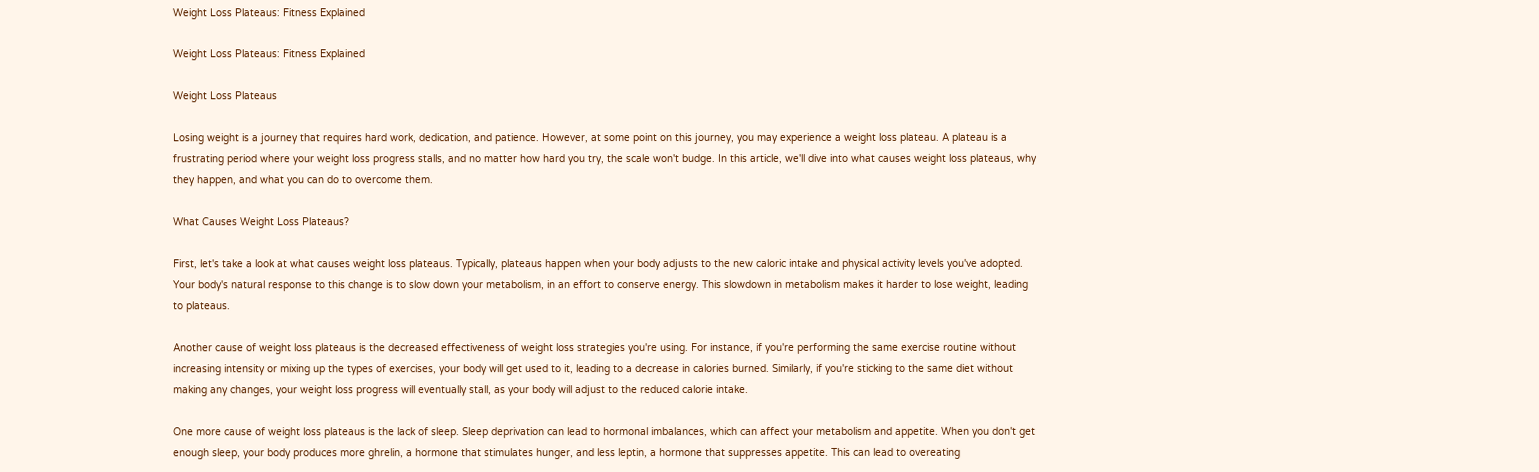Weight Loss Plateaus: Fitness Explained

Weight Loss Plateaus: Fitness Explained

Weight Loss Plateaus

Losing weight is a journey that requires hard work, dedication, and patience. However, at some point on this journey, you may experience a weight loss plateau. A plateau is a frustrating period where your weight loss progress stalls, and no matter how hard you try, the scale won't budge. In this article, we'll dive into what causes weight loss plateaus, why they happen, and what you can do to overcome them.

What Causes Weight Loss Plateaus?

First, let's take a look at what causes weight loss plateaus. Typically, plateaus happen when your body adjusts to the new caloric intake and physical activity levels you've adopted. Your body's natural response to this change is to slow down your metabolism, in an effort to conserve energy. This slowdown in metabolism makes it harder to lose weight, leading to plateaus.

Another cause of weight loss plateaus is the decreased effectiveness of weight loss strategies you're using. For instance, if you're performing the same exercise routine without increasing intensity or mixing up the types of exercises, your body will get used to it, leading to a decrease in calories burned. Similarly, if you're sticking to the same diet without making any changes, your weight loss progress will eventually stall, as your body will adjust to the reduced calorie intake.

One more cause of weight loss plateaus is the lack of sleep. Sleep deprivation can lead to hormonal imbalances, which can affect your metabolism and appetite. When you don't get enough sleep, your body produces more ghrelin, a hormone that stimulates hunger, and less leptin, a hormone that suppresses appetite. This can lead to overeating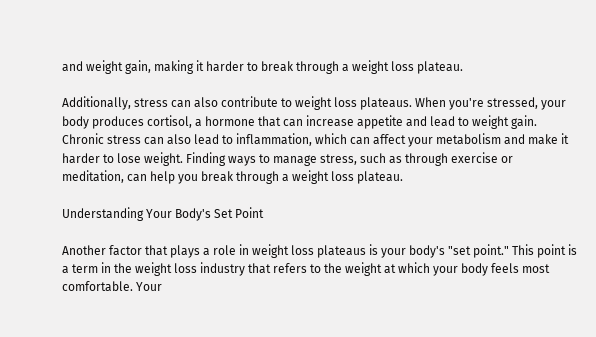and weight gain, making it harder to break through a weight loss plateau.

Additionally, stress can also contribute to weight loss plateaus. When you're stressed, your body produces cortisol, a hormone that can increase appetite and lead to weight gain. Chronic stress can also lead to inflammation, which can affect your metabolism and make it harder to lose weight. Finding ways to manage stress, such as through exercise or meditation, can help you break through a weight loss plateau.

Understanding Your Body's Set Point

Another factor that plays a role in weight loss plateaus is your body's "set point." This point is a term in the weight loss industry that refers to the weight at which your body feels most comfortable. Your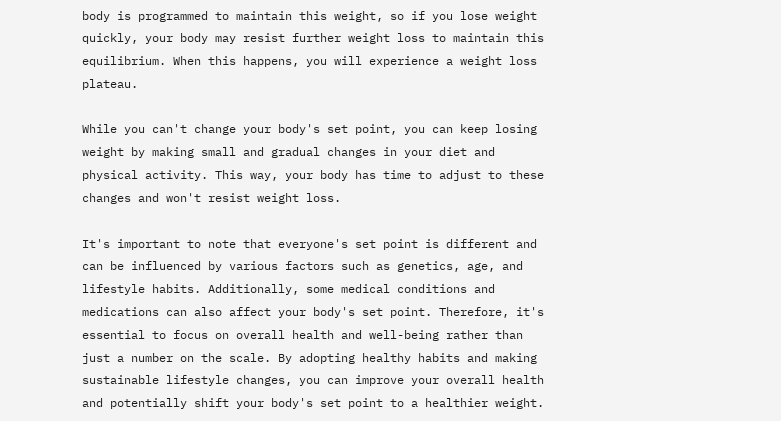body is programmed to maintain this weight, so if you lose weight quickly, your body may resist further weight loss to maintain this equilibrium. When this happens, you will experience a weight loss plateau.

While you can't change your body's set point, you can keep losing weight by making small and gradual changes in your diet and physical activity. This way, your body has time to adjust to these changes and won't resist weight loss.

It's important to note that everyone's set point is different and can be influenced by various factors such as genetics, age, and lifestyle habits. Additionally, some medical conditions and medications can also affect your body's set point. Therefore, it's essential to focus on overall health and well-being rather than just a number on the scale. By adopting healthy habits and making sustainable lifestyle changes, you can improve your overall health and potentially shift your body's set point to a healthier weight.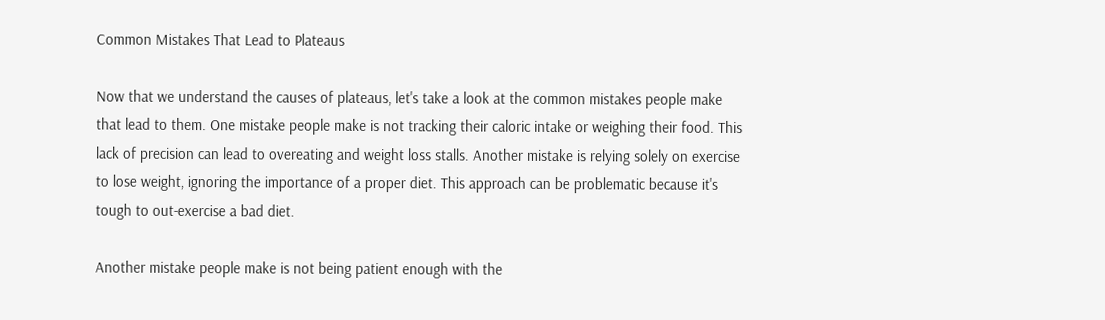Common Mistakes That Lead to Plateaus

Now that we understand the causes of plateaus, let's take a look at the common mistakes people make that lead to them. One mistake people make is not tracking their caloric intake or weighing their food. This lack of precision can lead to overeating and weight loss stalls. Another mistake is relying solely on exercise to lose weight, ignoring the importance of a proper diet. This approach can be problematic because it's tough to out-exercise a bad diet.

Another mistake people make is not being patient enough with the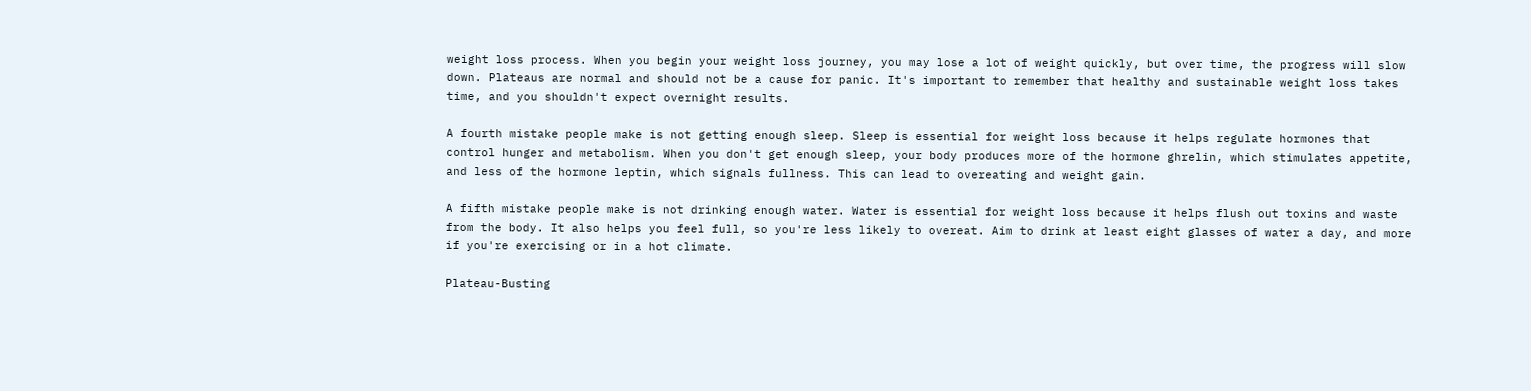weight loss process. When you begin your weight loss journey, you may lose a lot of weight quickly, but over time, the progress will slow down. Plateaus are normal and should not be a cause for panic. It's important to remember that healthy and sustainable weight loss takes time, and you shouldn't expect overnight results.

A fourth mistake people make is not getting enough sleep. Sleep is essential for weight loss because it helps regulate hormones that control hunger and metabolism. When you don't get enough sleep, your body produces more of the hormone ghrelin, which stimulates appetite, and less of the hormone leptin, which signals fullness. This can lead to overeating and weight gain.

A fifth mistake people make is not drinking enough water. Water is essential for weight loss because it helps flush out toxins and waste from the body. It also helps you feel full, so you're less likely to overeat. Aim to drink at least eight glasses of water a day, and more if you're exercising or in a hot climate.

Plateau-Busting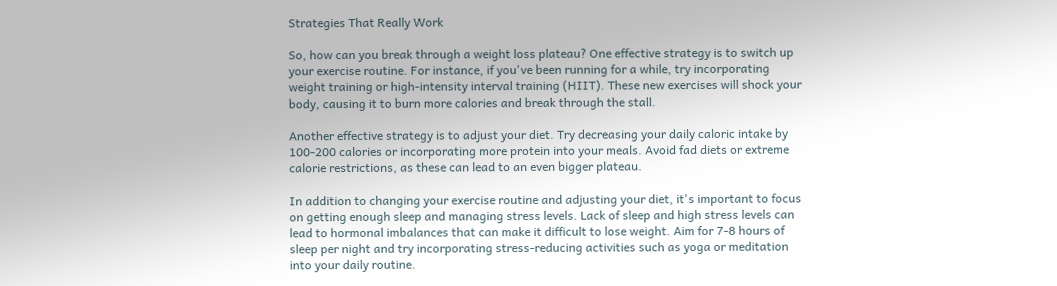Strategies That Really Work

So, how can you break through a weight loss plateau? One effective strategy is to switch up your exercise routine. For instance, if you've been running for a while, try incorporating weight training or high-intensity interval training (HIIT). These new exercises will shock your body, causing it to burn more calories and break through the stall.

Another effective strategy is to adjust your diet. Try decreasing your daily caloric intake by 100-200 calories or incorporating more protein into your meals. Avoid fad diets or extreme calorie restrictions, as these can lead to an even bigger plateau.

In addition to changing your exercise routine and adjusting your diet, it's important to focus on getting enough sleep and managing stress levels. Lack of sleep and high stress levels can lead to hormonal imbalances that can make it difficult to lose weight. Aim for 7-8 hours of sleep per night and try incorporating stress-reducing activities such as yoga or meditation into your daily routine.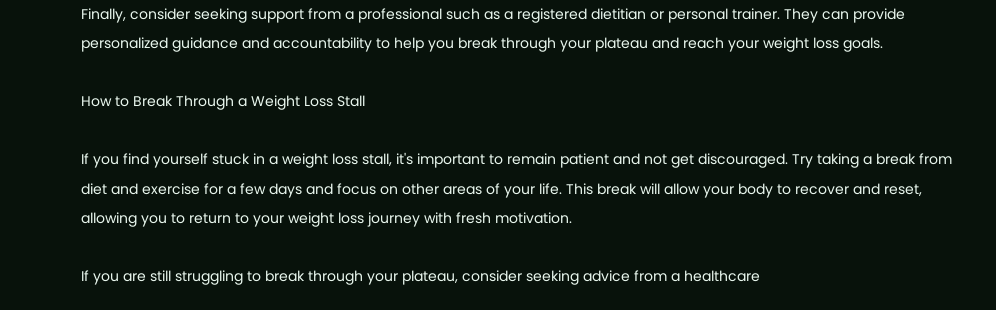Finally, consider seeking support from a professional such as a registered dietitian or personal trainer. They can provide personalized guidance and accountability to help you break through your plateau and reach your weight loss goals.

How to Break Through a Weight Loss Stall

If you find yourself stuck in a weight loss stall, it's important to remain patient and not get discouraged. Try taking a break from diet and exercise for a few days and focus on other areas of your life. This break will allow your body to recover and reset, allowing you to return to your weight loss journey with fresh motivation.

If you are still struggling to break through your plateau, consider seeking advice from a healthcare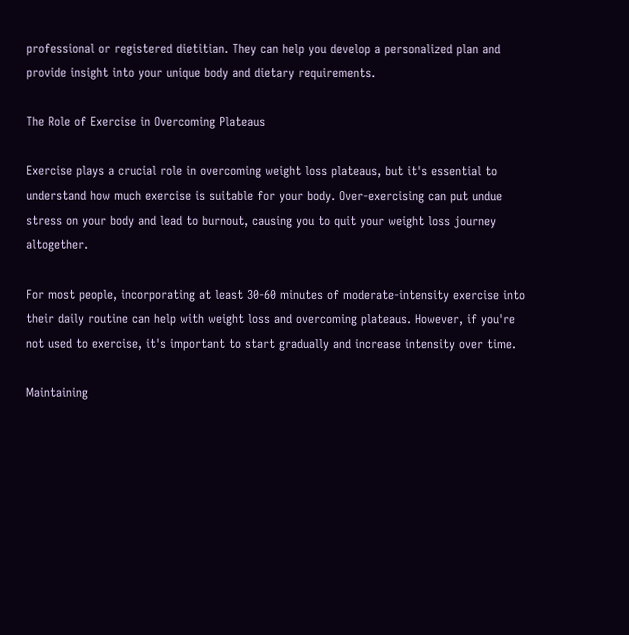professional or registered dietitian. They can help you develop a personalized plan and provide insight into your unique body and dietary requirements.

The Role of Exercise in Overcoming Plateaus

Exercise plays a crucial role in overcoming weight loss plateaus, but it's essential to understand how much exercise is suitable for your body. Over-exercising can put undue stress on your body and lead to burnout, causing you to quit your weight loss journey altogether.

For most people, incorporating at least 30-60 minutes of moderate-intensity exercise into their daily routine can help with weight loss and overcoming plateaus. However, if you're not used to exercise, it's important to start gradually and increase intensity over time.

Maintaining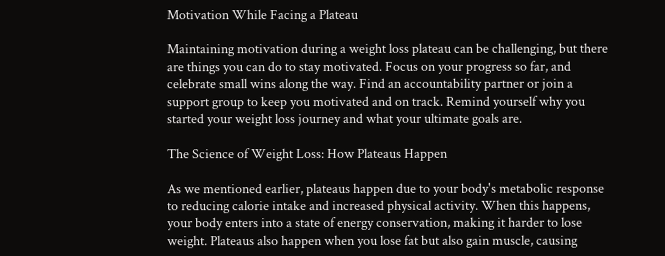Motivation While Facing a Plateau

Maintaining motivation during a weight loss plateau can be challenging, but there are things you can do to stay motivated. Focus on your progress so far, and celebrate small wins along the way. Find an accountability partner or join a support group to keep you motivated and on track. Remind yourself why you started your weight loss journey and what your ultimate goals are.

The Science of Weight Loss: How Plateaus Happen

As we mentioned earlier, plateaus happen due to your body's metabolic response to reducing calorie intake and increased physical activity. When this happens, your body enters into a state of energy conservation, making it harder to lose weight. Plateaus also happen when you lose fat but also gain muscle, causing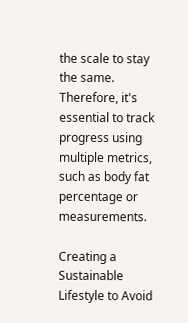the scale to stay the same. Therefore, it's essential to track progress using multiple metrics, such as body fat percentage or measurements.

Creating a Sustainable Lifestyle to Avoid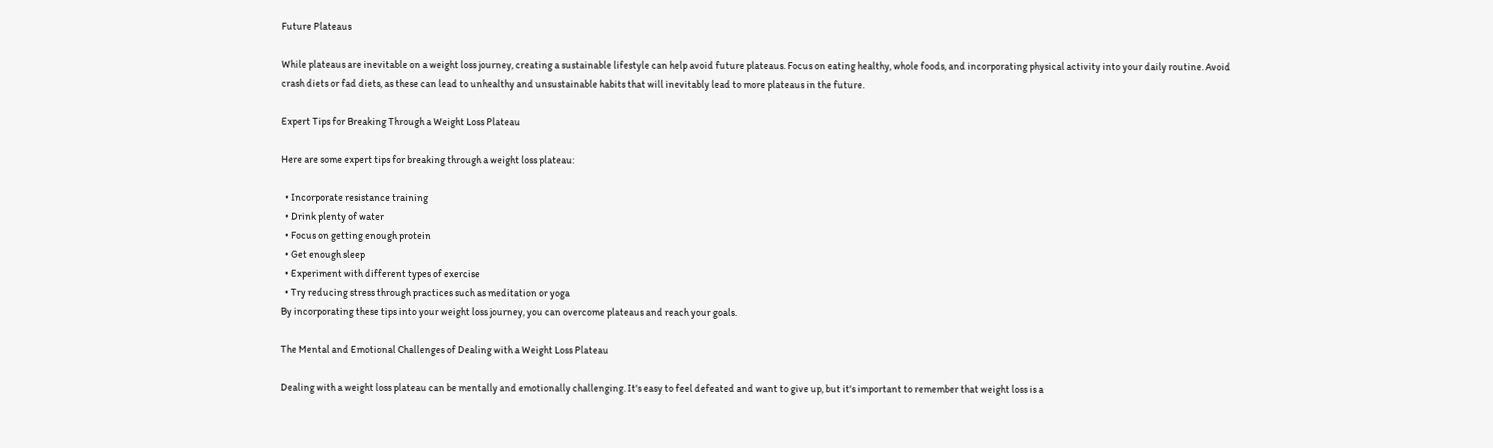Future Plateaus

While plateaus are inevitable on a weight loss journey, creating a sustainable lifestyle can help avoid future plateaus. Focus on eating healthy, whole foods, and incorporating physical activity into your daily routine. Avoid crash diets or fad diets, as these can lead to unhealthy and unsustainable habits that will inevitably lead to more plateaus in the future.

Expert Tips for Breaking Through a Weight Loss Plateau

Here are some expert tips for breaking through a weight loss plateau:

  • Incorporate resistance training
  • Drink plenty of water
  • Focus on getting enough protein
  • Get enough sleep
  • Experiment with different types of exercise
  • Try reducing stress through practices such as meditation or yoga
By incorporating these tips into your weight loss journey, you can overcome plateaus and reach your goals.

The Mental and Emotional Challenges of Dealing with a Weight Loss Plateau

Dealing with a weight loss plateau can be mentally and emotionally challenging. It's easy to feel defeated and want to give up, but it's important to remember that weight loss is a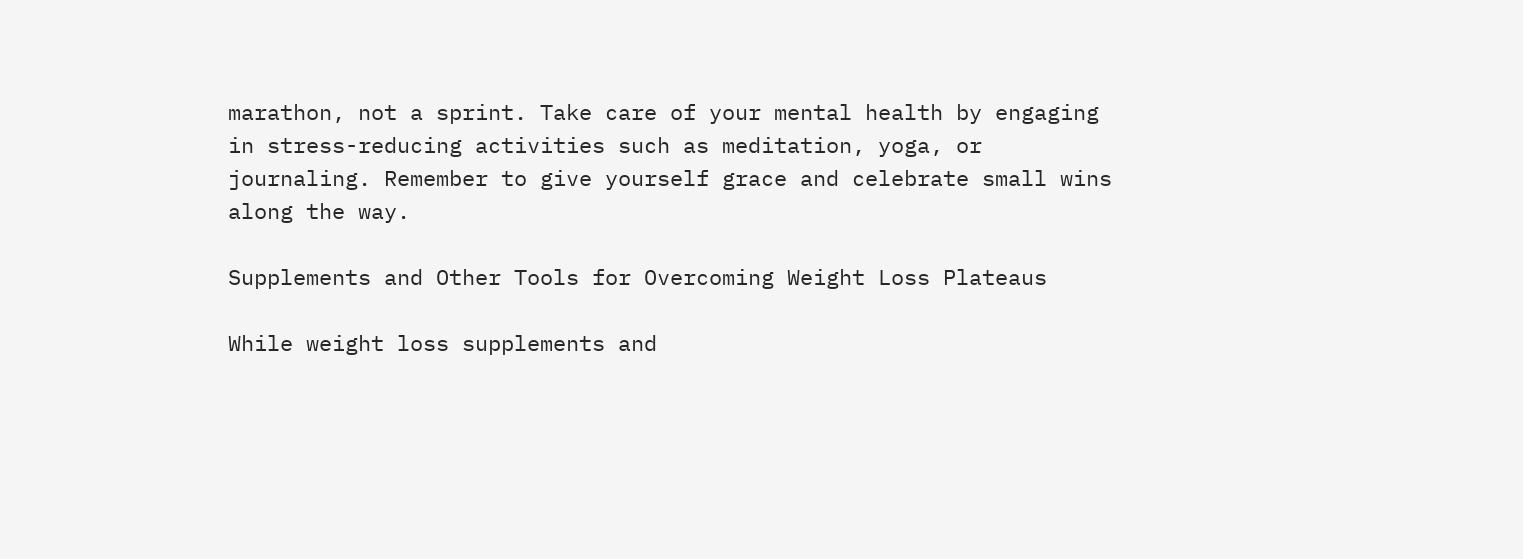marathon, not a sprint. Take care of your mental health by engaging in stress-reducing activities such as meditation, yoga, or journaling. Remember to give yourself grace and celebrate small wins along the way.

Supplements and Other Tools for Overcoming Weight Loss Plateaus

While weight loss supplements and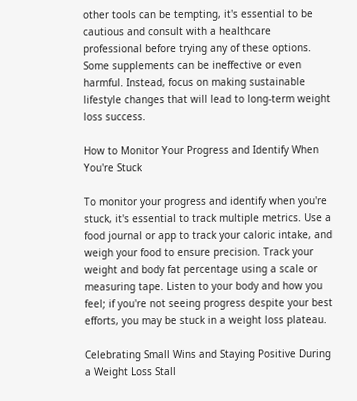other tools can be tempting, it's essential to be cautious and consult with a healthcare professional before trying any of these options. Some supplements can be ineffective or even harmful. Instead, focus on making sustainable lifestyle changes that will lead to long-term weight loss success.

How to Monitor Your Progress and Identify When You're Stuck

To monitor your progress and identify when you're stuck, it's essential to track multiple metrics. Use a food journal or app to track your caloric intake, and weigh your food to ensure precision. Track your weight and body fat percentage using a scale or measuring tape. Listen to your body and how you feel; if you're not seeing progress despite your best efforts, you may be stuck in a weight loss plateau.

Celebrating Small Wins and Staying Positive During a Weight Loss Stall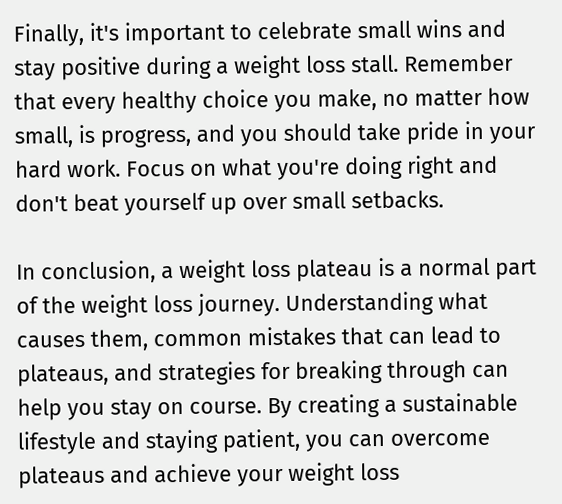Finally, it's important to celebrate small wins and stay positive during a weight loss stall. Remember that every healthy choice you make, no matter how small, is progress, and you should take pride in your hard work. Focus on what you're doing right and don't beat yourself up over small setbacks.

In conclusion, a weight loss plateau is a normal part of the weight loss journey. Understanding what causes them, common mistakes that can lead to plateaus, and strategies for breaking through can help you stay on course. By creating a sustainable lifestyle and staying patient, you can overcome plateaus and achieve your weight loss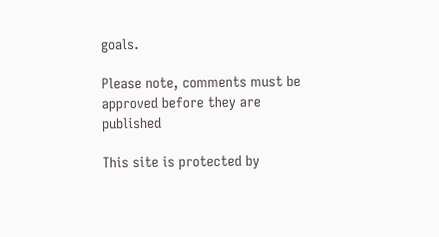goals.

Please note, comments must be approved before they are published

This site is protected by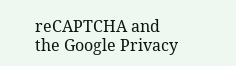reCAPTCHA and the Google Privacy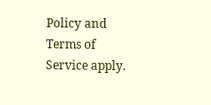Policy and Terms of Service apply.